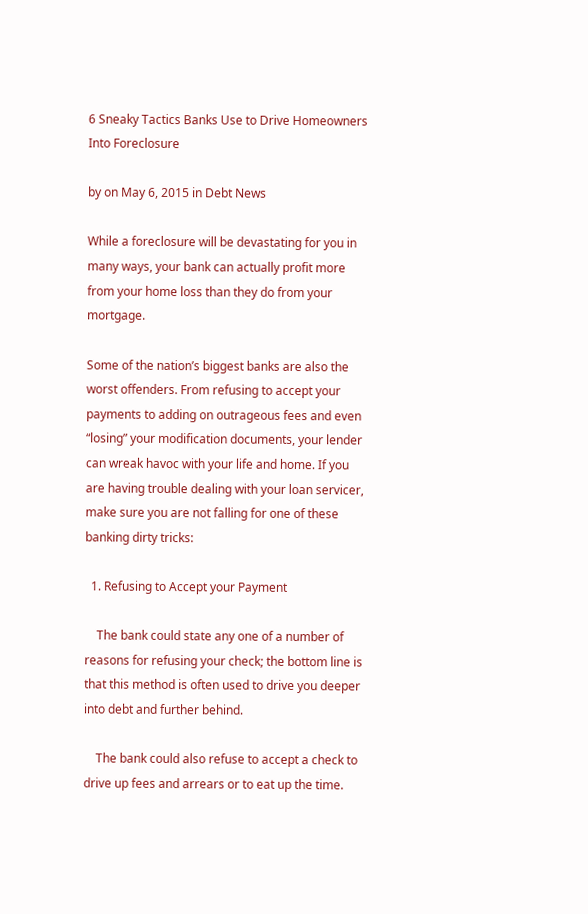6 Sneaky Tactics Banks Use to Drive Homeowners Into Foreclosure

by on May 6, 2015 in Debt News

While a foreclosure will be devastating for you in many ways, your bank can actually profit more from your home loss than they do from your mortgage.

Some of the nation’s biggest banks are also the worst offenders. From refusing to accept your payments to adding on outrageous fees and even “losing” your modification documents, your lender can wreak havoc with your life and home. If you are having trouble dealing with your loan servicer, make sure you are not falling for one of these banking dirty tricks:

  1. Refusing to Accept your Payment

    The bank could state any one of a number of reasons for refusing your check; the bottom line is that this method is often used to drive you deeper into debt and further behind.

    The bank could also refuse to accept a check to drive up fees and arrears or to eat up the time.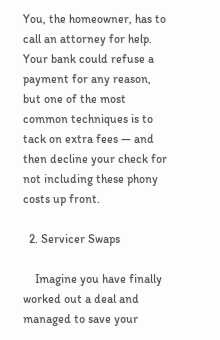You, the homeowner, has to call an attorney for help. Your bank could refuse a payment for any reason, but one of the most common techniques is to tack on extra fees — and then decline your check for not including these phony costs up front.

  2. Servicer Swaps

    Imagine you have finally worked out a deal and managed to save your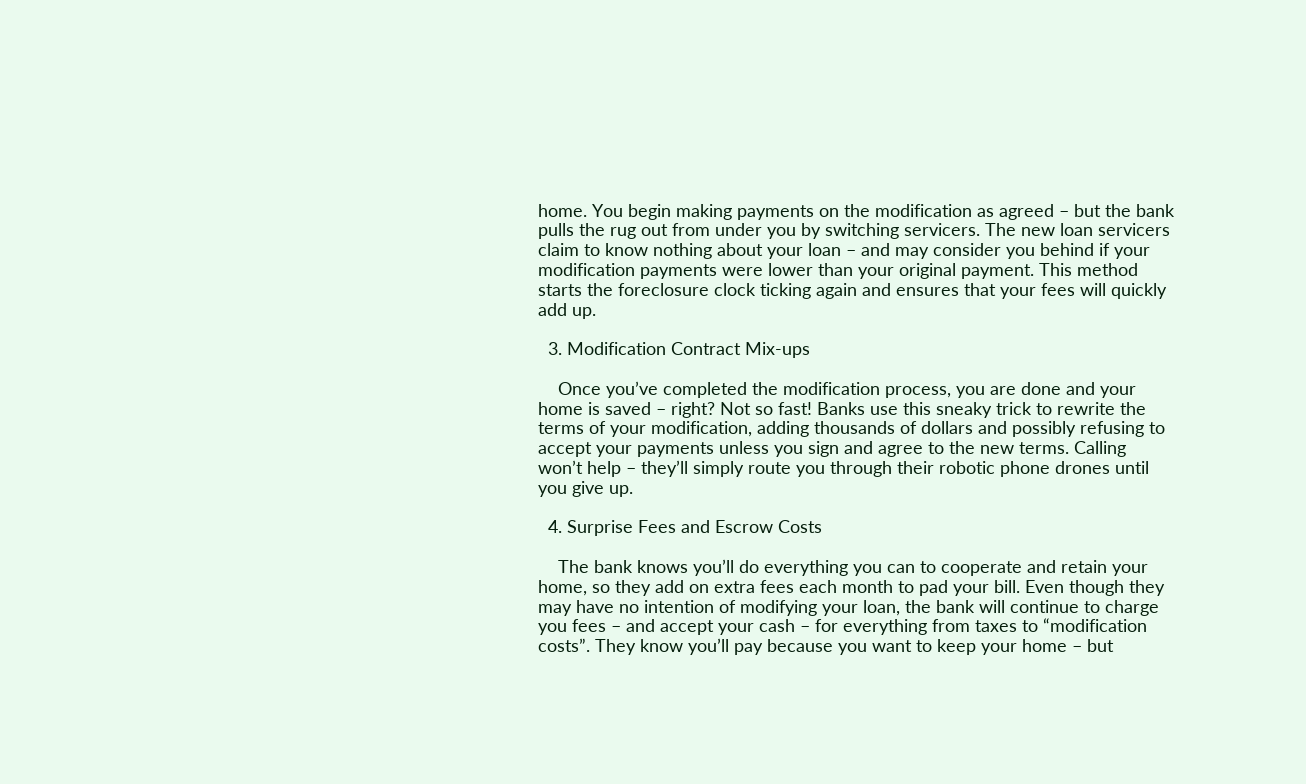home. You begin making payments on the modification as agreed – but the bank pulls the rug out from under you by switching servicers. The new loan servicers claim to know nothing about your loan – and may consider you behind if your modification payments were lower than your original payment. This method starts the foreclosure clock ticking again and ensures that your fees will quickly add up.

  3. Modification Contract Mix-ups

    Once you’ve completed the modification process, you are done and your home is saved – right? Not so fast! Banks use this sneaky trick to rewrite the terms of your modification, adding thousands of dollars and possibly refusing to accept your payments unless you sign and agree to the new terms. Calling won’t help – they’ll simply route you through their robotic phone drones until you give up.

  4. Surprise Fees and Escrow Costs

    The bank knows you’ll do everything you can to cooperate and retain your home, so they add on extra fees each month to pad your bill. Even though they may have no intention of modifying your loan, the bank will continue to charge you fees – and accept your cash – for everything from taxes to “modification costs”. They know you’ll pay because you want to keep your home – but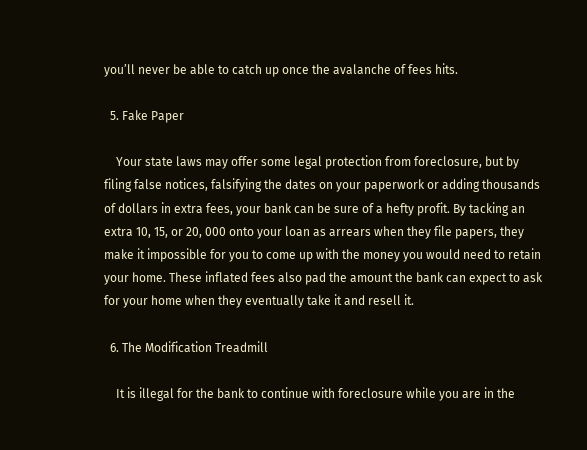you’ll never be able to catch up once the avalanche of fees hits.

  5. Fake Paper

    Your state laws may offer some legal protection from foreclosure, but by filing false notices, falsifying the dates on your paperwork or adding thousands of dollars in extra fees, your bank can be sure of a hefty profit. By tacking an extra 10, 15, or 20, 000 onto your loan as arrears when they file papers, they make it impossible for you to come up with the money you would need to retain your home. These inflated fees also pad the amount the bank can expect to ask for your home when they eventually take it and resell it.

  6. The Modification Treadmill

    It is illegal for the bank to continue with foreclosure while you are in the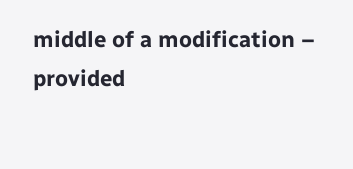middle of a modification – provided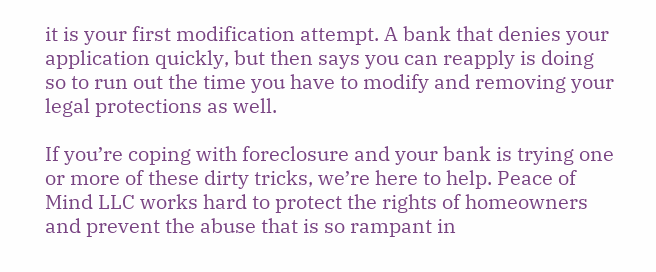it is your first modification attempt. A bank that denies your application quickly, but then says you can reapply is doing so to run out the time you have to modify and removing your legal protections as well.

If you’re coping with foreclosure and your bank is trying one or more of these dirty tricks, we’re here to help. Peace of Mind LLC works hard to protect the rights of homeowners and prevent the abuse that is so rampant in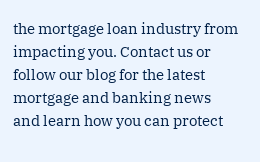the mortgage loan industry from impacting you. Contact us or follow our blog for the latest mortgage and banking news and learn how you can protect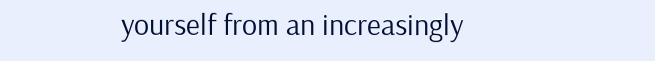yourself from an increasingly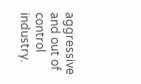aggressive and out of control industry.